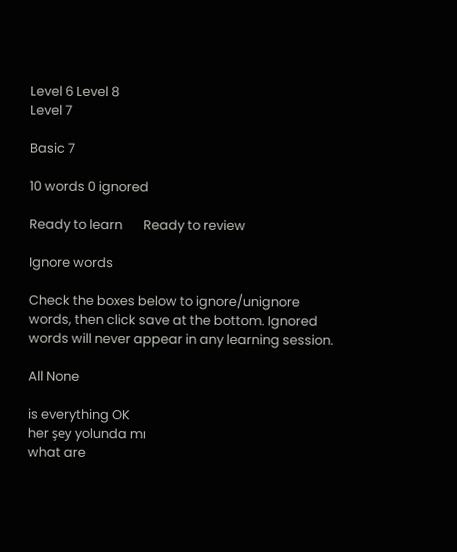Level 6 Level 8
Level 7

Basic 7

10 words 0 ignored

Ready to learn       Ready to review

Ignore words

Check the boxes below to ignore/unignore words, then click save at the bottom. Ignored words will never appear in any learning session.

All None

is everything OK
her şey yolunda mı
what are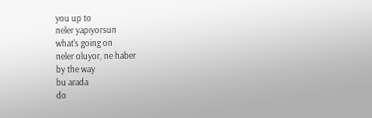you up to
neler yapıyorsun
what's going on
neler oluyor, ne haber
by the way
bu arada
do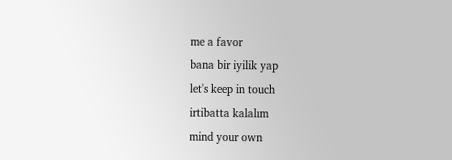me a favor
bana bir iyilik yap
let's keep in touch
irtibatta kalalım
mind your own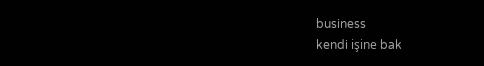business
kendi işine bak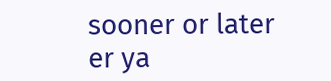sooner or later
er ya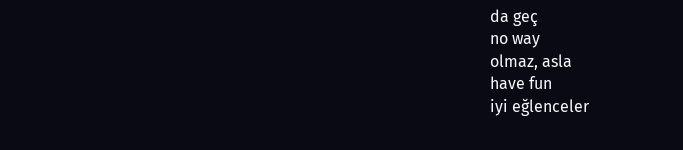da geç
no way
olmaz, asla
have fun
iyi eğlenceler